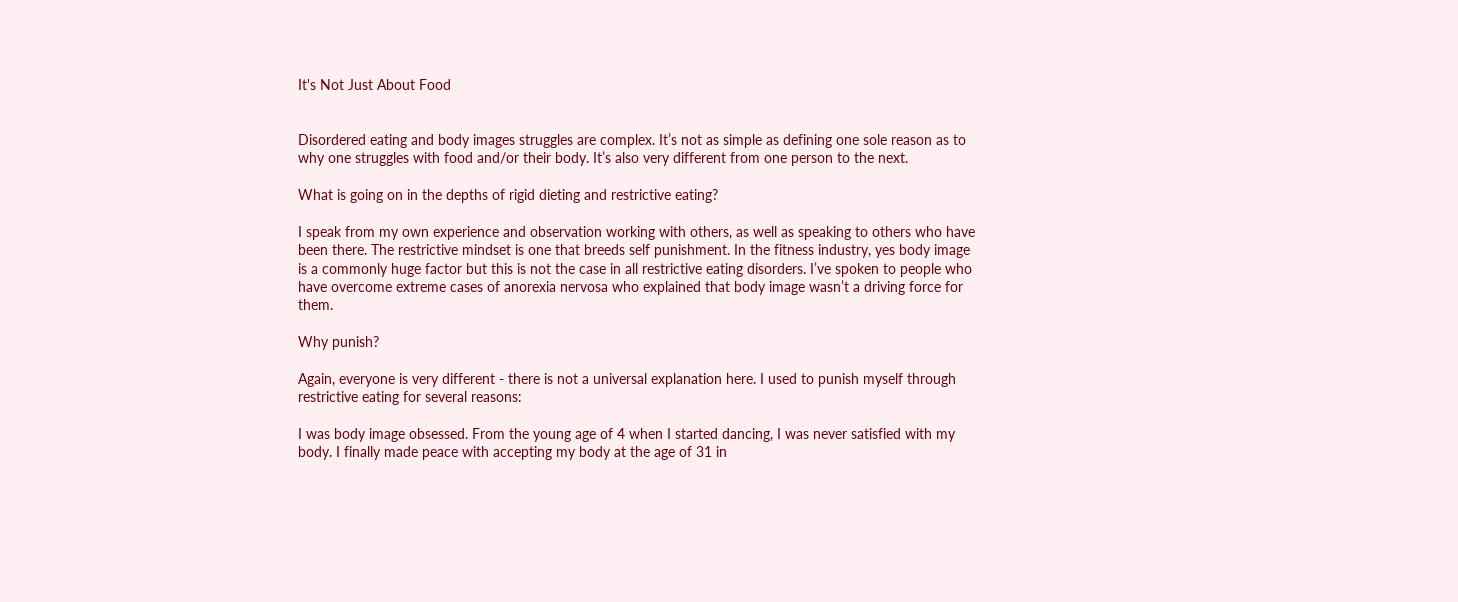It's Not Just About Food


Disordered eating and body images struggles are complex. It’s not as simple as defining one sole reason as to why one struggles with food and/or their body. It’s also very different from one person to the next.

What is going on in the depths of rigid dieting and restrictive eating?

I speak from my own experience and observation working with others, as well as speaking to others who have been there. The restrictive mindset is one that breeds self punishment. In the fitness industry, yes body image is a commonly huge factor but this is not the case in all restrictive eating disorders. I’ve spoken to people who have overcome extreme cases of anorexia nervosa who explained that body image wasn’t a driving force for them.

Why punish?

Again, everyone is very different - there is not a universal explanation here. I used to punish myself through restrictive eating for several reasons:

I was body image obsessed. From the young age of 4 when I started dancing, I was never satisfied with my body. I finally made peace with accepting my body at the age of 31 in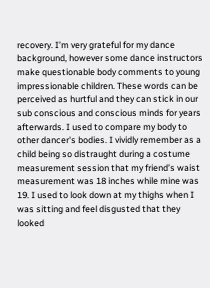recovery. I’m very grateful for my dance background, however some dance instructors make questionable body comments to young impressionable children. These words can be perceived as hurtful and they can stick in our sub conscious and conscious minds for years afterwards. I used to compare my body to other dancer's bodies. I vividly remember as a child being so distraught during a costume measurement session that my friend’s waist measurement was 18 inches while mine was 19. I used to look down at my thighs when I was sitting and feel disgusted that they looked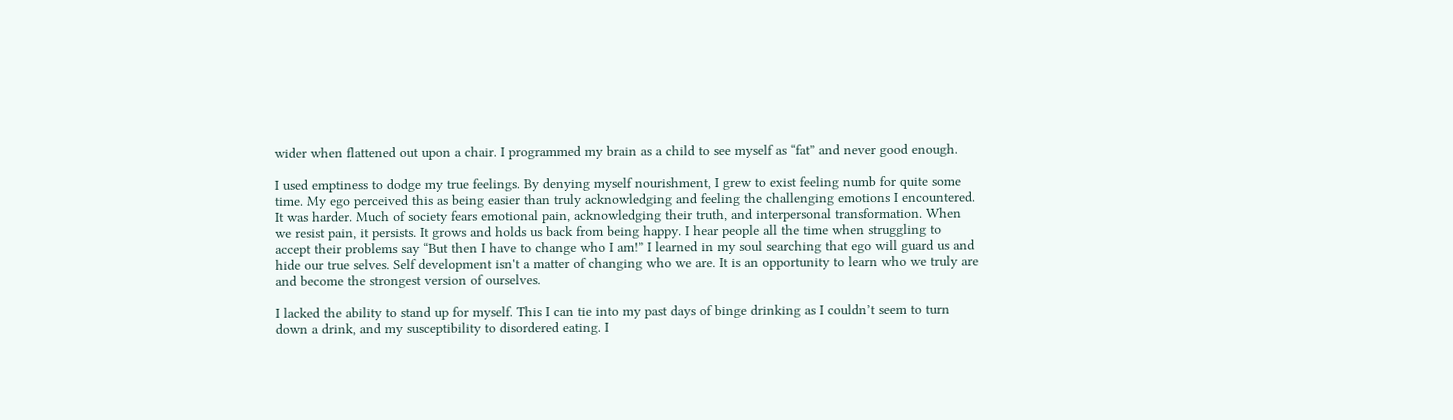wider when flattened out upon a chair. I programmed my brain as a child to see myself as “fat” and never good enough.

I used emptiness to dodge my true feelings. By denying myself nourishment, I grew to exist feeling numb for quite some time. My ego perceived this as being easier than truly acknowledging and feeling the challenging emotions I encountered. It was harder. Much of society fears emotional pain, acknowledging their truth, and interpersonal transformation. When we resist pain, it persists. It grows and holds us back from being happy. I hear people all the time when struggling to accept their problems say “But then I have to change who I am!” I learned in my soul searching that ego will guard us and hide our true selves. Self development isn't a matter of changing who we are. It is an opportunity to learn who we truly are and become the strongest version of ourselves.

I lacked the ability to stand up for myself. This I can tie into my past days of binge drinking as I couldn’t seem to turn down a drink, and my susceptibility to disordered eating. I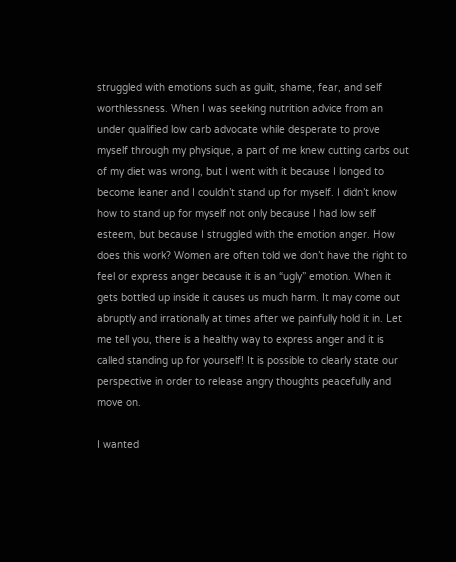struggled with emotions such as guilt, shame, fear, and self worthlessness. When I was seeking nutrition advice from an under qualified low carb advocate while desperate to prove myself through my physique, a part of me knew cutting carbs out of my diet was wrong, but I went with it because I longed to become leaner and I couldn’t stand up for myself. I didn’t know how to stand up for myself not only because I had low self esteem, but because I struggled with the emotion anger. How does this work? Women are often told we don’t have the right to feel or express anger because it is an “ugly” emotion. When it gets bottled up inside it causes us much harm. It may come out abruptly and irrationally at times after we painfully hold it in. Let me tell you, there is a healthy way to express anger and it is called standing up for yourself! It is possible to clearly state our perspective in order to release angry thoughts peacefully and move on.

I wanted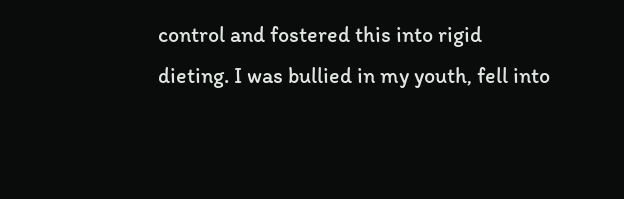control and fostered this into rigid dieting. I was bullied in my youth, fell into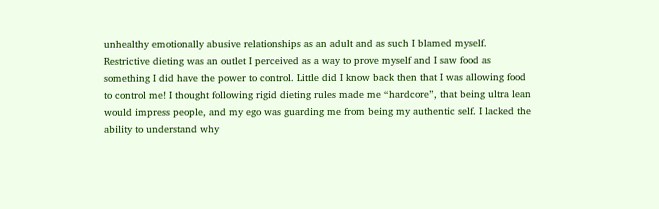unhealthy emotionally abusive relationships as an adult and as such I blamed myself. Restrictive dieting was an outlet I perceived as a way to prove myself and I saw food as something I did have the power to control. Little did I know back then that I was allowing food to control me! I thought following rigid dieting rules made me “hardcore”, that being ultra lean would impress people, and my ego was guarding me from being my authentic self. I lacked the ability to understand why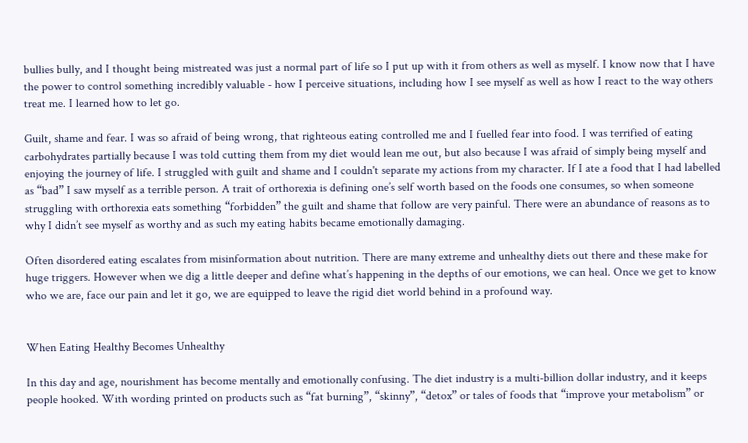bullies bully, and I thought being mistreated was just a normal part of life so I put up with it from others as well as myself. I know now that I have the power to control something incredibly valuable - how I perceive situations, including how I see myself as well as how I react to the way others treat me. I learned how to let go.

Guilt, shame and fear. I was so afraid of being wrong, that righteous eating controlled me and I fuelled fear into food. I was terrified of eating carbohydrates partially because I was told cutting them from my diet would lean me out, but also because I was afraid of simply being myself and enjoying the journey of life. I struggled with guilt and shame and I couldn't separate my actions from my character. If I ate a food that I had labelled as “bad” I saw myself as a terrible person. A trait of orthorexia is defining one’s self worth based on the foods one consumes, so when someone struggling with orthorexia eats something “forbidden” the guilt and shame that follow are very painful. There were an abundance of reasons as to why I didn’t see myself as worthy and as such my eating habits became emotionally damaging.

Often disordered eating escalates from misinformation about nutrition. There are many extreme and unhealthy diets out there and these make for huge triggers. However when we dig a little deeper and define what’s happening in the depths of our emotions, we can heal. Once we get to know who we are, face our pain and let it go, we are equipped to leave the rigid diet world behind in a profound way.


When Eating Healthy Becomes Unhealthy

In this day and age, nourishment has become mentally and emotionally confusing. The diet industry is a multi-billion dollar industry, and it keeps people hooked. With wording printed on products such as “fat burning”, “skinny”, “detox” or tales of foods that “improve your metabolism” or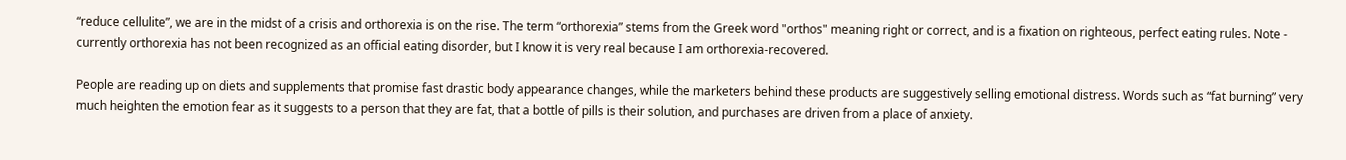“reduce cellulite”, we are in the midst of a crisis and orthorexia is on the rise. The term “orthorexia” stems from the Greek word "orthos" meaning right or correct, and is a fixation on righteous, perfect eating rules. Note - currently orthorexia has not been recognized as an official eating disorder, but I know it is very real because I am orthorexia-recovered.

People are reading up on diets and supplements that promise fast drastic body appearance changes, while the marketers behind these products are suggestively selling emotional distress. Words such as “fat burning” very much heighten the emotion fear as it suggests to a person that they are fat, that a bottle of pills is their solution, and purchases are driven from a place of anxiety.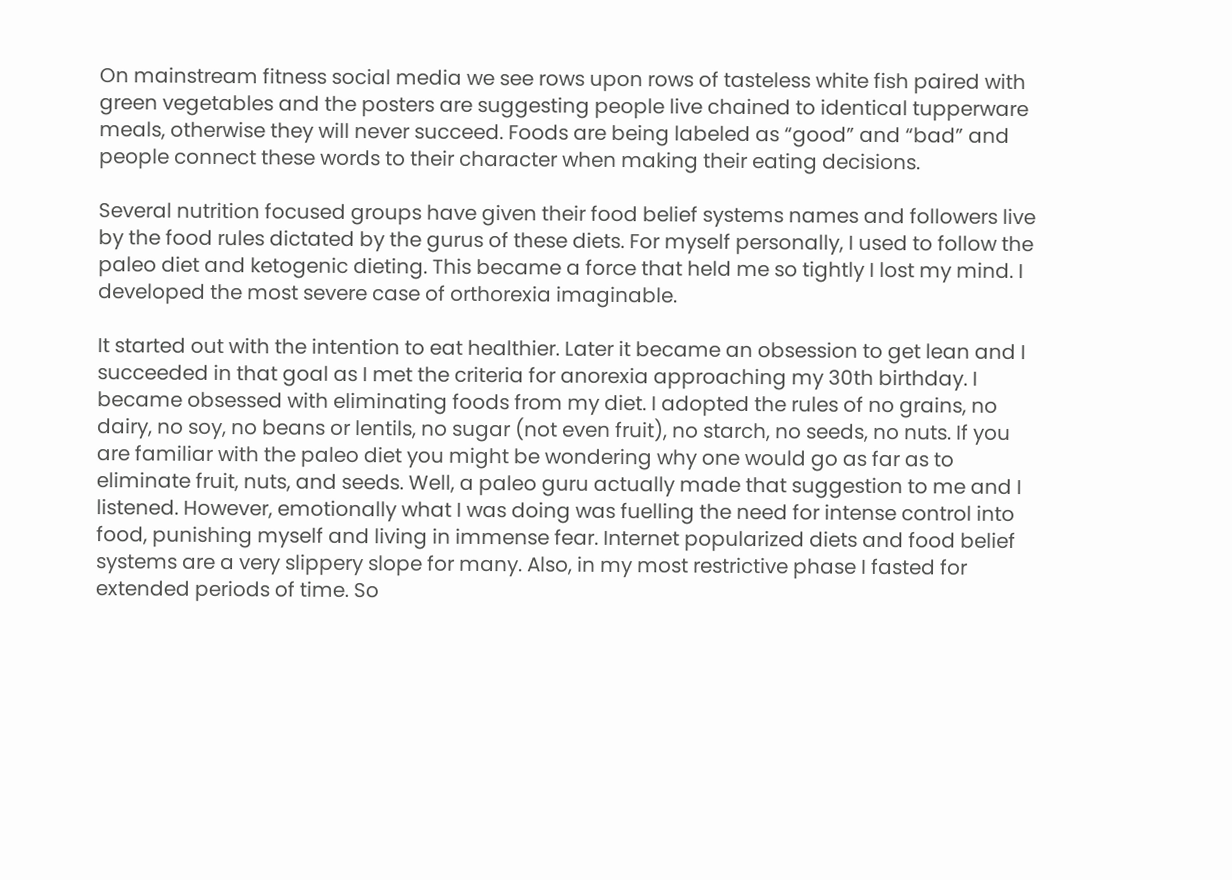On mainstream fitness social media we see rows upon rows of tasteless white fish paired with green vegetables and the posters are suggesting people live chained to identical tupperware meals, otherwise they will never succeed. Foods are being labeled as “good” and “bad” and people connect these words to their character when making their eating decisions.

Several nutrition focused groups have given their food belief systems names and followers live by the food rules dictated by the gurus of these diets. For myself personally, I used to follow the paleo diet and ketogenic dieting. This became a force that held me so tightly I lost my mind. I developed the most severe case of orthorexia imaginable.

It started out with the intention to eat healthier. Later it became an obsession to get lean and I succeeded in that goal as I met the criteria for anorexia approaching my 30th birthday. I became obsessed with eliminating foods from my diet. I adopted the rules of no grains, no dairy, no soy, no beans or lentils, no sugar (not even fruit), no starch, no seeds, no nuts. If you are familiar with the paleo diet you might be wondering why one would go as far as to eliminate fruit, nuts, and seeds. Well, a paleo guru actually made that suggestion to me and I listened. However, emotionally what I was doing was fuelling the need for intense control into food, punishing myself and living in immense fear. Internet popularized diets and food belief systems are a very slippery slope for many. Also, in my most restrictive phase I fasted for extended periods of time. So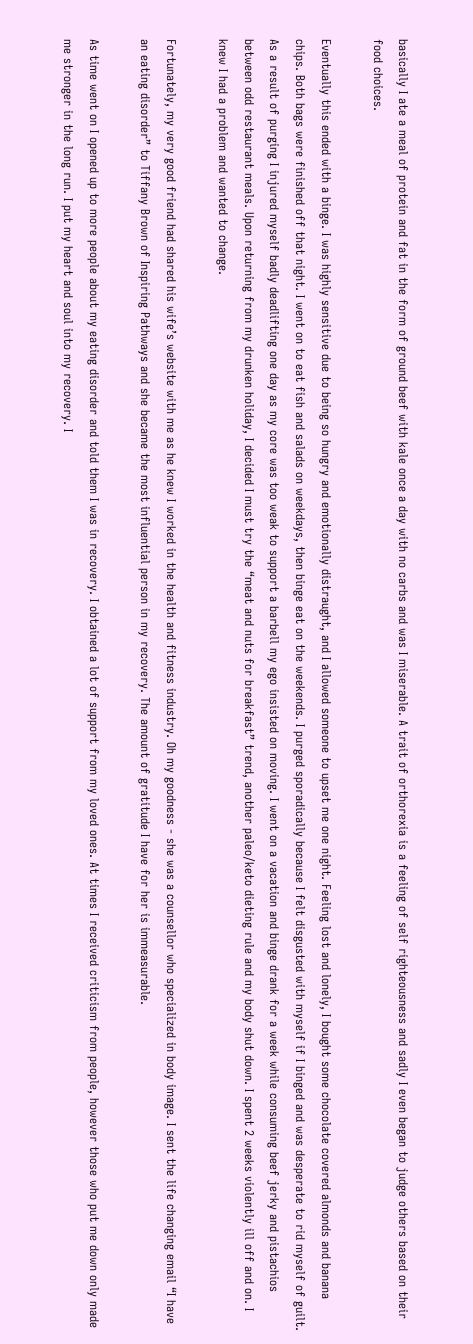basically I ate a meal of protein and fat in the form of ground beef with kale once a day with no carbs and was I miserable. A trait of orthorexia is a feeling of self righteousness and sadly I even began to judge others based on their food choices.

Eventually this ended with a binge. I was highly sensitive due to being so hungry and emotionally distraught, and I allowed someone to upset me one night. Feeling lost and lonely, I bought some chocolate covered almonds and banana chips. Both bags were finished off that night. I went on to eat fish and salads on weekdays, then binge eat on the weekends. I purged sporadically because I felt disgusted with myself if I binged and was desperate to rid myself of guilt. As a result of purging I injured myself badly deadlifting one day as my core was too weak to support a barbell my ego insisted on moving. I went on a vacation and binge drank for a week while consuming beef jerky and pistachios between odd restaurant meals. Upon returning from my drunken holiday, I decided I must try the “meat and nuts for breakfast” trend, another paleo/keto dieting rule and my body shut down. I spent 2 weeks violently ill off and on. I knew I had a problem and wanted to change.

Fortunately, my very good friend had shared his wife’s website with me as he knew I worked in the health and fitness industry. Oh my goodness - she was a counsellor who specialized in body image. I sent the life changing email “I have an eating disorder” to Tiffany Brown of Inspiring Pathways and she became the most influential person in my recovery. The amount of gratitude I have for her is immeasurable.

As time went on I opened up to more people about my eating disorder and told them I was in recovery. I obtained a lot of support from my loved ones. At times I received criticism from people, however those who put me down only made me stronger in the long run. I put my heart and soul into my recovery. I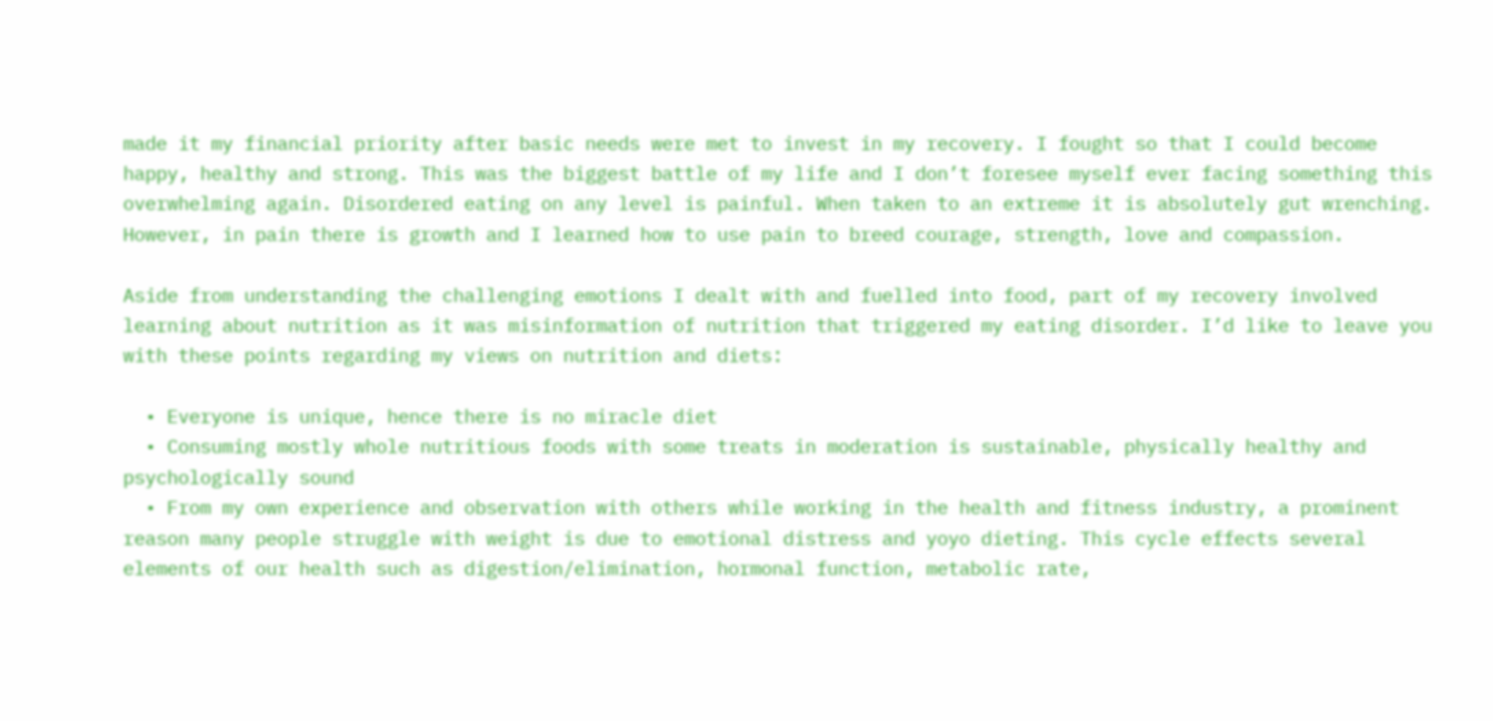made it my financial priority after basic needs were met to invest in my recovery. I fought so that I could become happy, healthy and strong. This was the biggest battle of my life and I don’t foresee myself ever facing something this overwhelming again. Disordered eating on any level is painful. When taken to an extreme it is absolutely gut wrenching. However, in pain there is growth and I learned how to use pain to breed courage, strength, love and compassion.

Aside from understanding the challenging emotions I dealt with and fuelled into food, part of my recovery involved learning about nutrition as it was misinformation of nutrition that triggered my eating disorder. I’d like to leave you with these points regarding my views on nutrition and diets:

  • Everyone is unique, hence there is no miracle diet
  • Consuming mostly whole nutritious foods with some treats in moderation is sustainable, physically healthy and psychologically sound
  • From my own experience and observation with others while working in the health and fitness industry, a prominent reason many people struggle with weight is due to emotional distress and yoyo dieting. This cycle effects several elements of our health such as digestion/elimination, hormonal function, metabolic rate,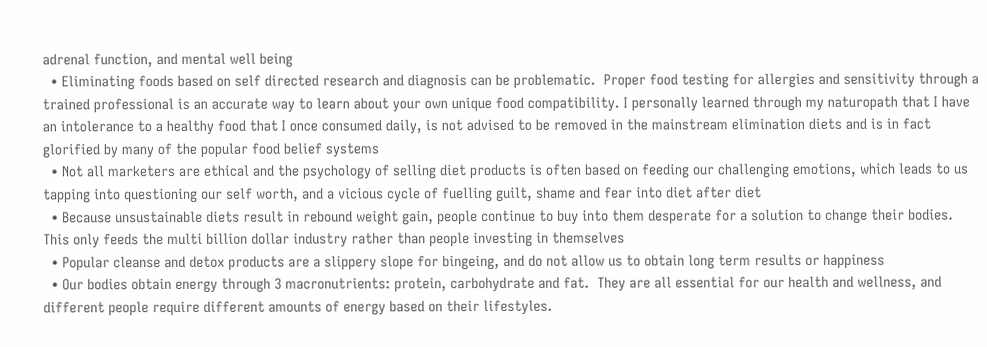adrenal function, and mental well being
  • Eliminating foods based on self directed research and diagnosis can be problematic.  Proper food testing for allergies and sensitivity through a trained professional is an accurate way to learn about your own unique food compatibility. I personally learned through my naturopath that I have an intolerance to a healthy food that I once consumed daily, is not advised to be removed in the mainstream elimination diets and is in fact glorified by many of the popular food belief systems
  • Not all marketers are ethical and the psychology of selling diet products is often based on feeding our challenging emotions, which leads to us tapping into questioning our self worth, and a vicious cycle of fuelling guilt, shame and fear into diet after diet
  • Because unsustainable diets result in rebound weight gain, people continue to buy into them desperate for a solution to change their bodies. This only feeds the multi billion dollar industry rather than people investing in themselves
  • Popular cleanse and detox products are a slippery slope for bingeing, and do not allow us to obtain long term results or happiness
  • Our bodies obtain energy through 3 macronutrients: protein, carbohydrate and fat.  They are all essential for our health and wellness, and different people require different amounts of energy based on their lifestyles.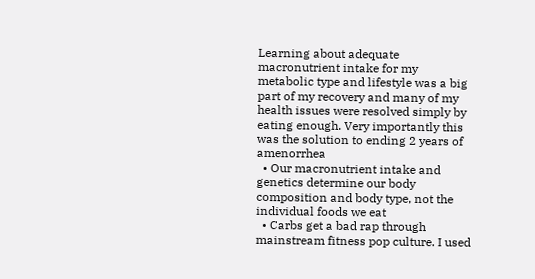Learning about adequate macronutrient intake for my metabolic type and lifestyle was a big part of my recovery and many of my health issues were resolved simply by eating enough. Very importantly this was the solution to ending 2 years of amenorrhea
  • Our macronutrient intake and genetics determine our body composition and body type, not the individual foods we eat
  • Carbs get a bad rap through mainstream fitness pop culture. I used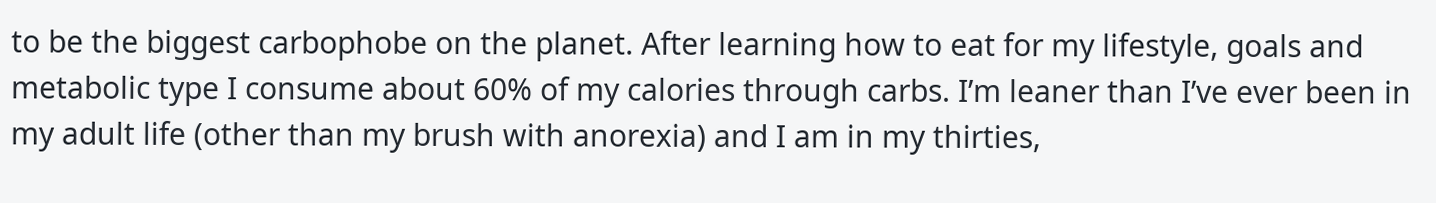to be the biggest carbophobe on the planet. After learning how to eat for my lifestyle, goals and metabolic type I consume about 60% of my calories through carbs. I’m leaner than I’ve ever been in my adult life (other than my brush with anorexia) and I am in my thirties,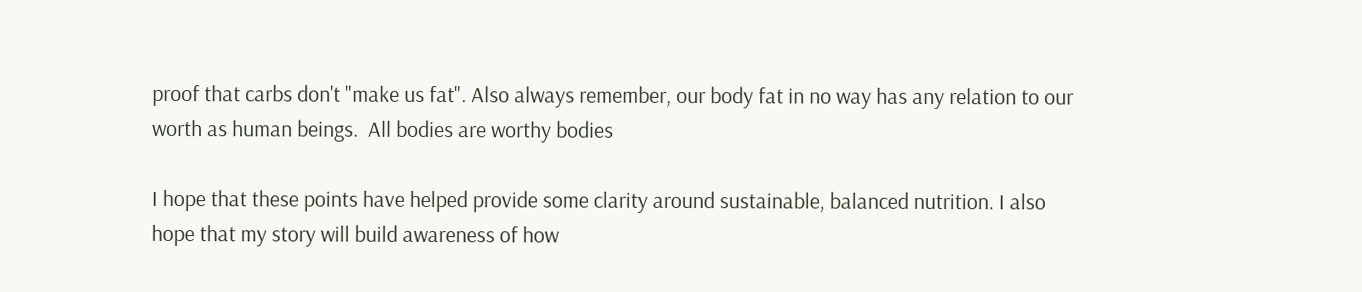proof that carbs don't "make us fat". Also always remember, our body fat in no way has any relation to our worth as human beings.  All bodies are worthy bodies

I hope that these points have helped provide some clarity around sustainable, balanced nutrition. I also hope that my story will build awareness of how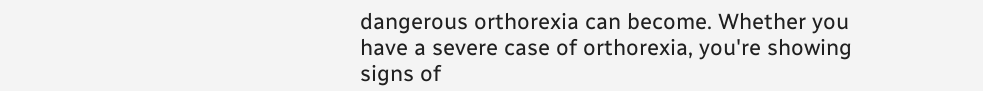dangerous orthorexia can become. Whether you have a severe case of orthorexia, you're showing signs of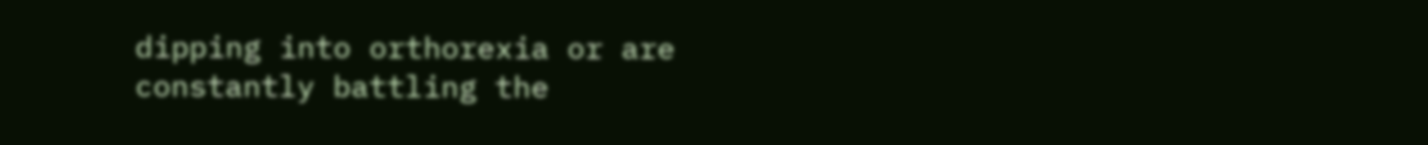dipping into orthorexia or are constantly battling the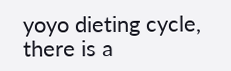yoyo dieting cycle, there is a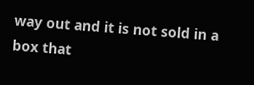way out and it is not sold in a box that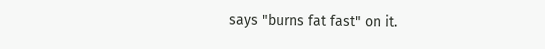says "burns fat fast" on it.